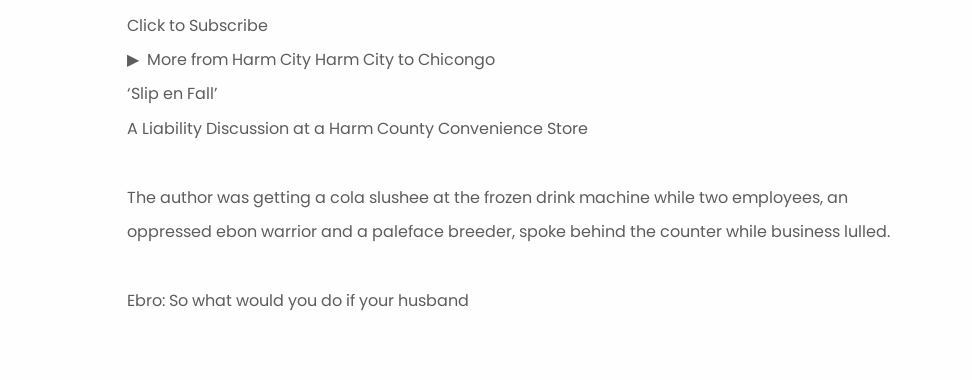Click to Subscribe
▶  More from Harm City Harm City to Chicongo
‘Slip en Fall’
A Liability Discussion at a Harm County Convenience Store

The author was getting a cola slushee at the frozen drink machine while two employees, an oppressed ebon warrior and a paleface breeder, spoke behind the counter while business lulled.

Ebro: So what would you do if your husband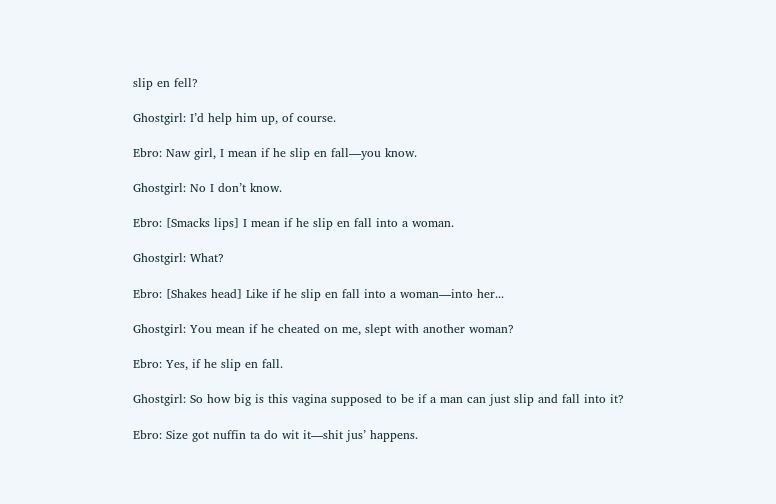slip en fell?

Ghostgirl: I’d help him up, of course.

Ebro: Naw girl, I mean if he slip en fall—you know.

Ghostgirl: No I don’t know.

Ebro: [Smacks lips] I mean if he slip en fall into a woman.

Ghostgirl: What?

Ebro: [Shakes head] Like if he slip en fall into a woman—into her...

Ghostgirl: You mean if he cheated on me, slept with another woman?

Ebro: Yes, if he slip en fall.

Ghostgirl: So how big is this vagina supposed to be if a man can just slip and fall into it?

Ebro: Size got nuffin ta do wit it—shit jus’ happens.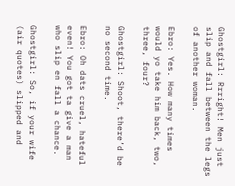Ghostgirl: Rrright! Men just slip and fall between the legs of another woman.

Ebro: Yes. How many times would yo take him back, two, three, four?

Ghostgirl: Shoot, there’d be no second time.

Ebro: Oh dats cruel, hateful even! You got ta give a man who slip en fall a chance.

Ghostgirl: So, if your wife (air quotes) slipped and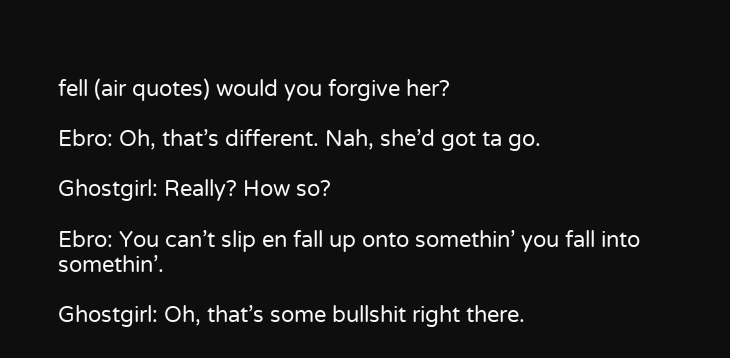fell (air quotes) would you forgive her?

Ebro: Oh, that’s different. Nah, she’d got ta go.

Ghostgirl: Really? How so?

Ebro: You can’t slip en fall up onto somethin’ you fall into somethin’.

Ghostgirl: Oh, that’s some bullshit right there.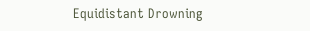Equidistant Drowning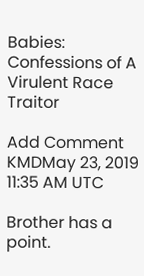Babies: Confessions of A Virulent Race Traitor

Add Comment
KMDMay 23, 2019 11:35 AM UTC

Brother has a point.